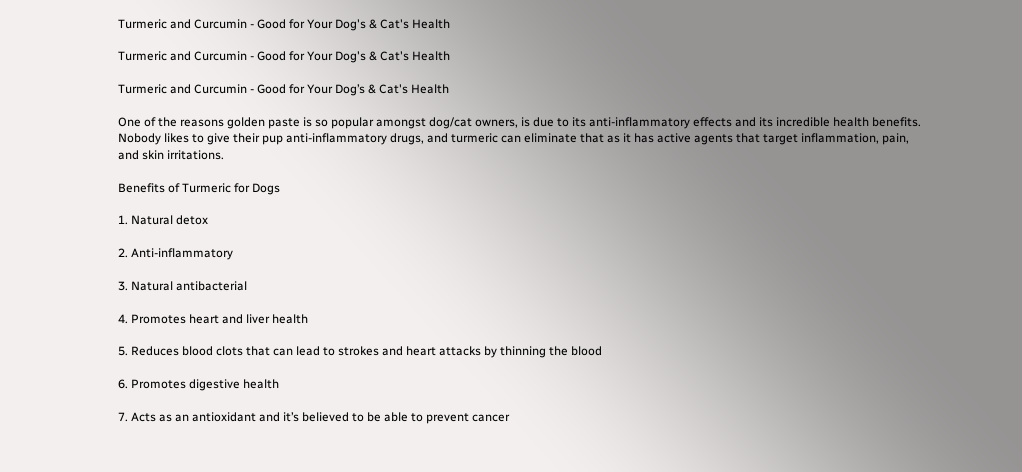Turmeric and Curcumin - Good for Your Dog's & Cat's Health

Turmeric and Curcumin - Good for Your Dog's & Cat's Health

Turmeric and Curcumin - Good for Your Dog’s & Cat's Health

One of the reasons golden paste is so popular amongst dog/cat owners, is due to its anti-inflammatory effects and its incredible health benefits. Nobody likes to give their pup anti-inflammatory drugs, and turmeric can eliminate that as it has active agents that target inflammation, pain, and skin irritations.

Benefits of Turmeric for Dogs

1. Natural detox

2. Anti-inflammatory

3. Natural antibacterial

4. Promotes heart and liver health

5. Reduces blood clots that can lead to strokes and heart attacks by thinning the blood

6. Promotes digestive health

7. Acts as an antioxidant and it’s believed to be able to prevent cancer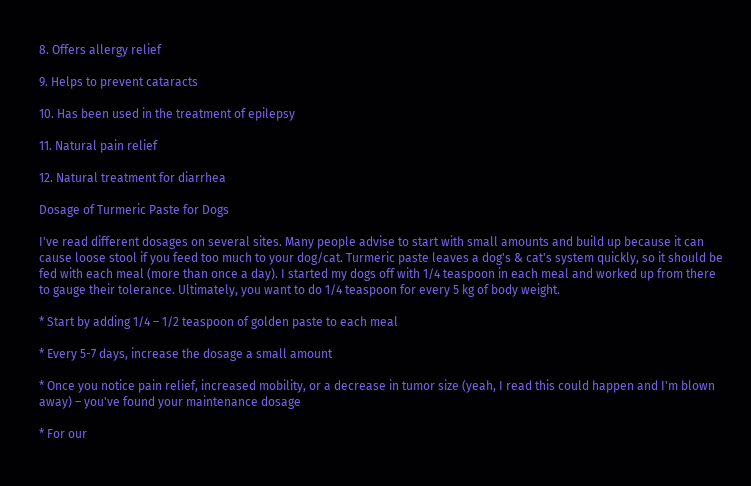8. Offers allergy relief

9. Helps to prevent cataracts

10. Has been used in the treatment of epilepsy

11. Natural pain relief

12. Natural treatment for diarrhea

Dosage of Turmeric Paste for Dogs

I've read different dosages on several sites. Many people advise to start with small amounts and build up because it can cause loose stool if you feed too much to your dog/cat. Turmeric paste leaves a dog's & cat's system quickly, so it should be fed with each meal (more than once a day). I started my dogs off with 1/4 teaspoon in each meal and worked up from there to gauge their tolerance. Ultimately, you want to do 1/4 teaspoon for every 5 kg of body weight.

* Start by adding 1/4 – 1/2 teaspoon of golden paste to each meal

* Every 5-7 days, increase the dosage a small amount

* Once you notice pain relief, increased mobility, or a decrease in tumor size (yeah, I read this could happen and I'm blown away) – you've found your maintenance dosage

* For our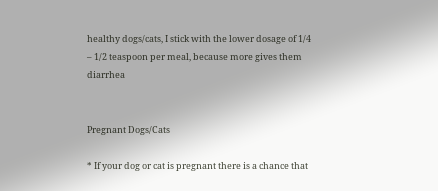healthy dogs/cats, I stick with the lower dosage of 1/4 – 1/2 teaspoon per meal, because more gives them diarrhea


Pregnant Dogs/Cats

* If your dog or cat is pregnant there is a chance that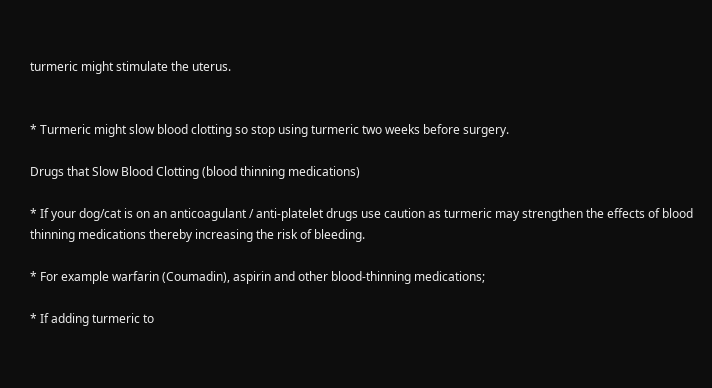turmeric might stimulate the uterus.


* Turmeric might slow blood clotting so stop using turmeric two weeks before surgery.

Drugs that Slow Blood Clotting (blood thinning medications)

* If your dog/cat is on an anticoagulant / anti-platelet drugs use caution as turmeric may strengthen the effects of blood thinning medications thereby increasing the risk of bleeding.

* For example warfarin (Coumadin), aspirin and other blood-thinning medications;

* If adding turmeric to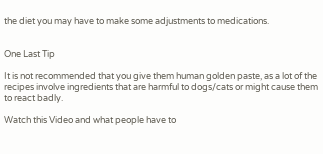the diet you may have to make some adjustments to medications.


One Last Tip

It is not recommended that you give them human golden paste, as a lot of the recipes involve ingredients that are harmful to dogs/cats or might cause them to react badly.

Watch this Video and what people have to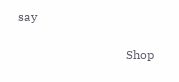say

                                    Shop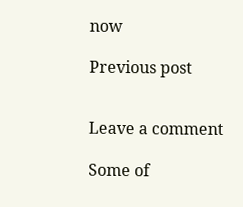now

Previous post


Leave a comment

Some of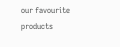our favourite products